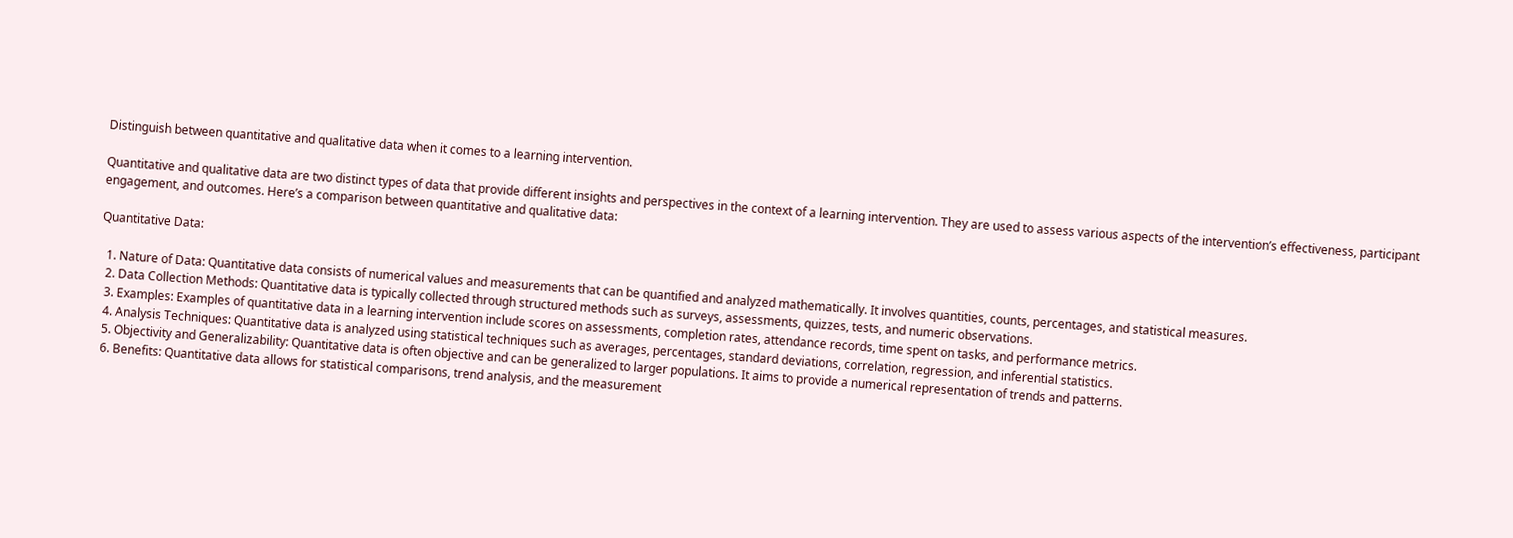Distinguish between quantitative and qualitative data when it comes to a learning intervention.

Quantitative and qualitative data are two distinct types of data that provide different insights and perspectives in the context of a learning intervention. They are used to assess various aspects of the intervention’s effectiveness, participant engagement, and outcomes. Here’s a comparison between quantitative and qualitative data:

Quantitative Data:

  1. Nature of Data: Quantitative data consists of numerical values and measurements that can be quantified and analyzed mathematically. It involves quantities, counts, percentages, and statistical measures.
  2. Data Collection Methods: Quantitative data is typically collected through structured methods such as surveys, assessments, quizzes, tests, and numeric observations.
  3. Examples: Examples of quantitative data in a learning intervention include scores on assessments, completion rates, attendance records, time spent on tasks, and performance metrics.
  4. Analysis Techniques: Quantitative data is analyzed using statistical techniques such as averages, percentages, standard deviations, correlation, regression, and inferential statistics.
  5. Objectivity and Generalizability: Quantitative data is often objective and can be generalized to larger populations. It aims to provide a numerical representation of trends and patterns.
  6. Benefits: Quantitative data allows for statistical comparisons, trend analysis, and the measurement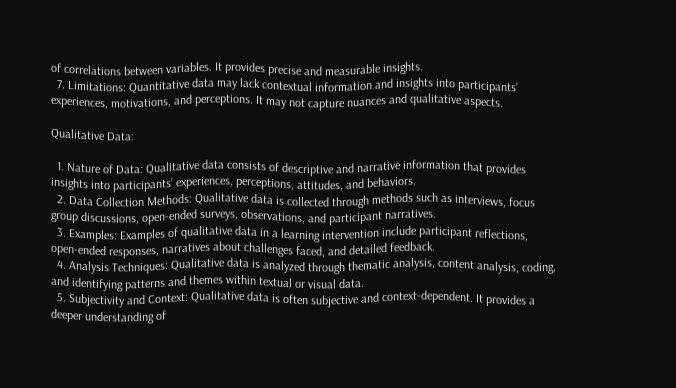of correlations between variables. It provides precise and measurable insights.
  7. Limitations: Quantitative data may lack contextual information and insights into participants’ experiences, motivations, and perceptions. It may not capture nuances and qualitative aspects.

Qualitative Data:

  1. Nature of Data: Qualitative data consists of descriptive and narrative information that provides insights into participants’ experiences, perceptions, attitudes, and behaviors.
  2. Data Collection Methods: Qualitative data is collected through methods such as interviews, focus group discussions, open-ended surveys, observations, and participant narratives.
  3. Examples: Examples of qualitative data in a learning intervention include participant reflections, open-ended responses, narratives about challenges faced, and detailed feedback.
  4. Analysis Techniques: Qualitative data is analyzed through thematic analysis, content analysis, coding, and identifying patterns and themes within textual or visual data.
  5. Subjectivity and Context: Qualitative data is often subjective and context-dependent. It provides a deeper understanding of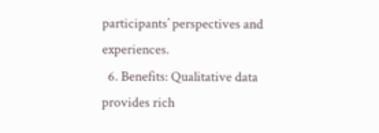participants’ perspectives and experiences.
  6. Benefits: Qualitative data provides rich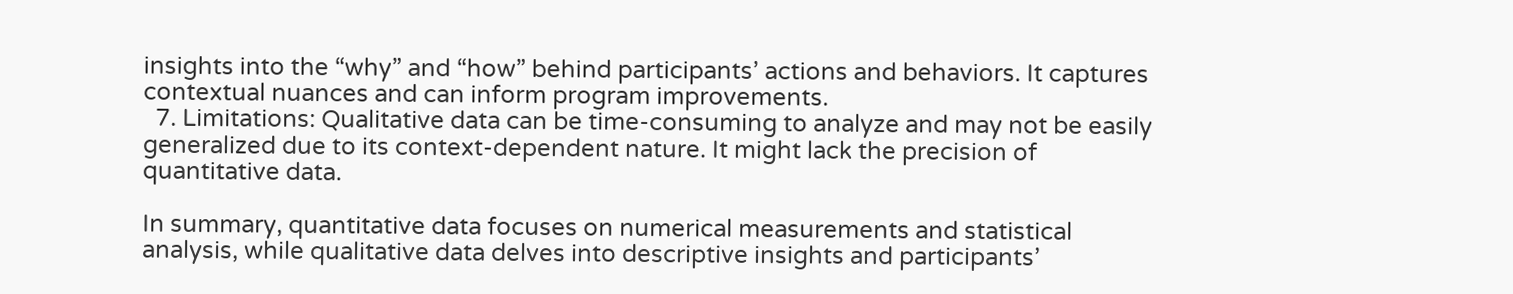insights into the “why” and “how” behind participants’ actions and behaviors. It captures contextual nuances and can inform program improvements.
  7. Limitations: Qualitative data can be time-consuming to analyze and may not be easily generalized due to its context-dependent nature. It might lack the precision of quantitative data.

In summary, quantitative data focuses on numerical measurements and statistical analysis, while qualitative data delves into descriptive insights and participants’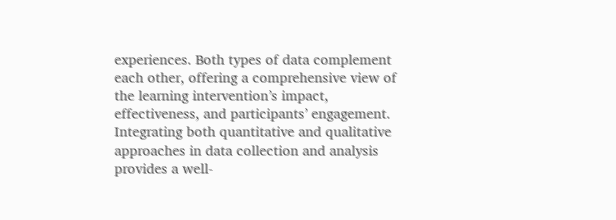experiences. Both types of data complement each other, offering a comprehensive view of the learning intervention’s impact, effectiveness, and participants’ engagement. Integrating both quantitative and qualitative approaches in data collection and analysis provides a well-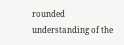rounded understanding of the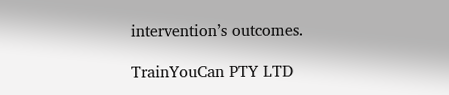intervention’s outcomes.

TrainYouCan PTY LTD